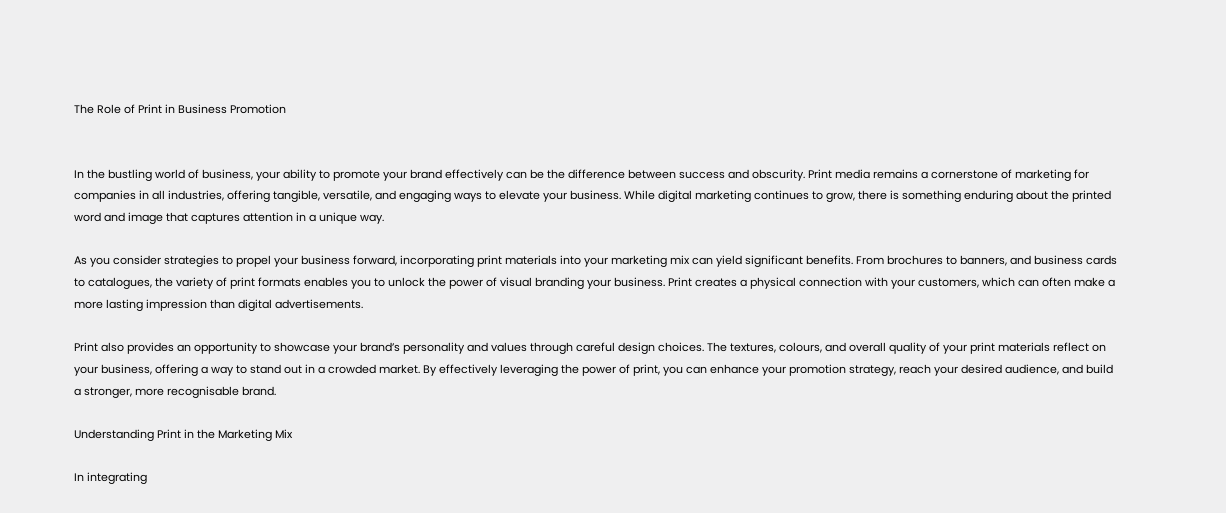The Role of Print in Business Promotion


In the bustling world of business, your ability to promote your brand effectively can be the difference between success and obscurity. Print media remains a cornerstone of marketing for companies in all industries, offering tangible, versatile, and engaging ways to elevate your business. While digital marketing continues to grow, there is something enduring about the printed word and image that captures attention in a unique way.

As you consider strategies to propel your business forward, incorporating print materials into your marketing mix can yield significant benefits. From brochures to banners, and business cards to catalogues, the variety of print formats enables you to unlock the power of visual branding your business. Print creates a physical connection with your customers, which can often make a more lasting impression than digital advertisements.

Print also provides an opportunity to showcase your brand’s personality and values through careful design choices. The textures, colours, and overall quality of your print materials reflect on your business, offering a way to stand out in a crowded market. By effectively leveraging the power of print, you can enhance your promotion strategy, reach your desired audience, and build a stronger, more recognisable brand.

Understanding Print in the Marketing Mix

In integrating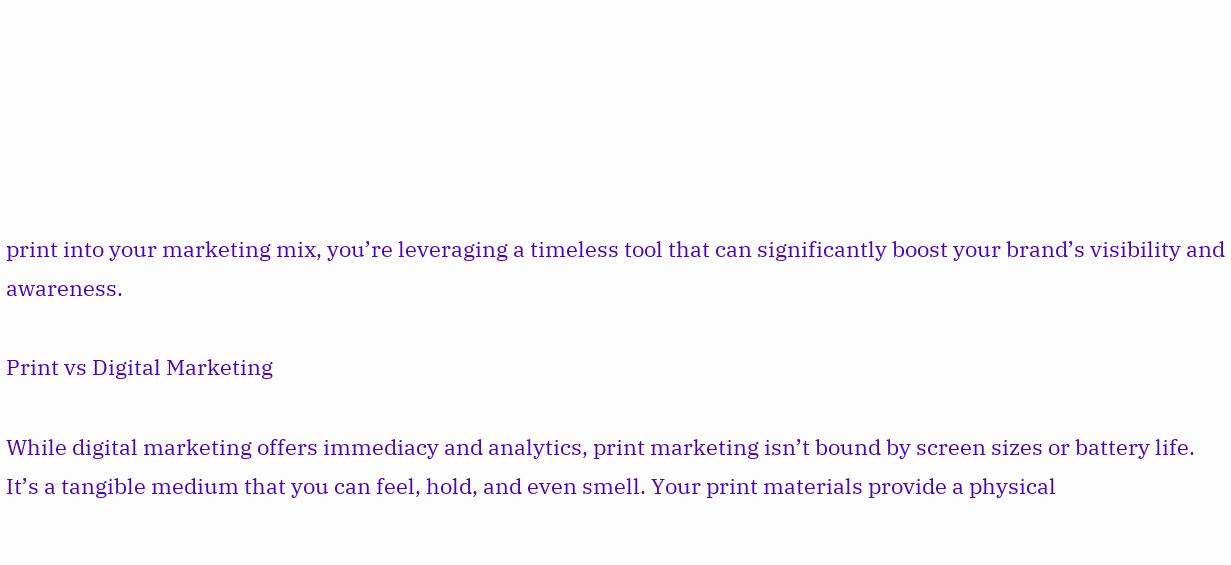print into your marketing mix, you’re leveraging a timeless tool that can significantly boost your brand’s visibility and awareness.

Print vs Digital Marketing

While digital marketing offers immediacy and analytics, print marketing isn’t bound by screen sizes or battery life. It’s a tangible medium that you can feel, hold, and even smell. Your print materials provide a physical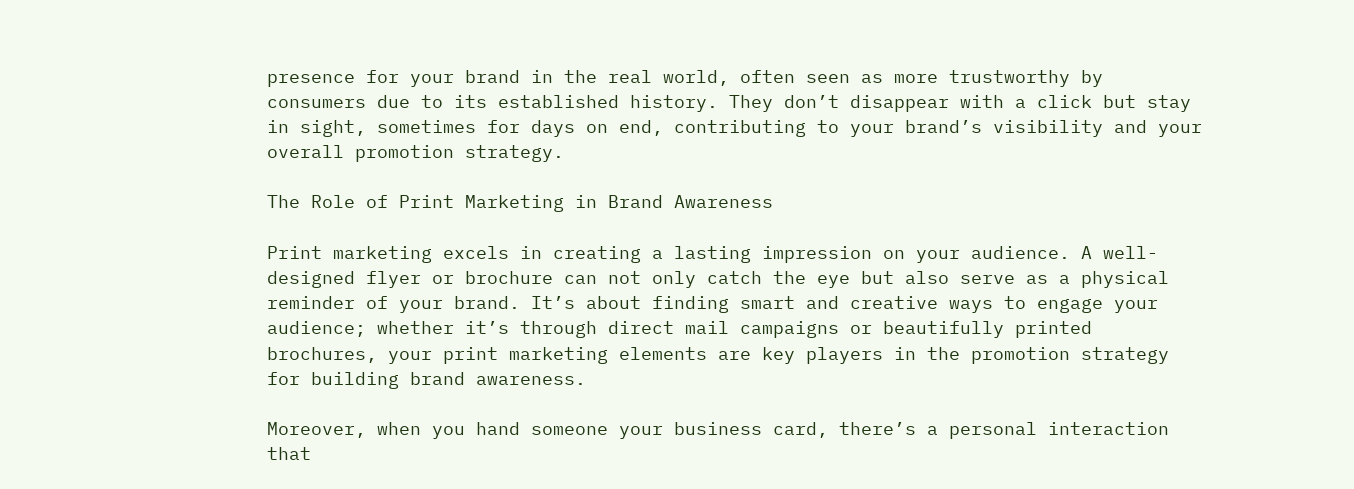presence for your brand in the real world, often seen as more trustworthy by consumers due to its established history. They don’t disappear with a click but stay in sight, sometimes for days on end, contributing to your brand’s visibility and your overall promotion strategy.

The Role of Print Marketing in Brand Awareness

Print marketing excels in creating a lasting impression on your audience. A well-designed flyer or brochure can not only catch the eye but also serve as a physical reminder of your brand. It’s about finding smart and creative ways to engage your audience; whether it’s through direct mail campaigns or beautifully printed brochures, your print marketing elements are key players in the promotion strategy for building brand awareness.

Moreover, when you hand someone your business card, there’s a personal interaction that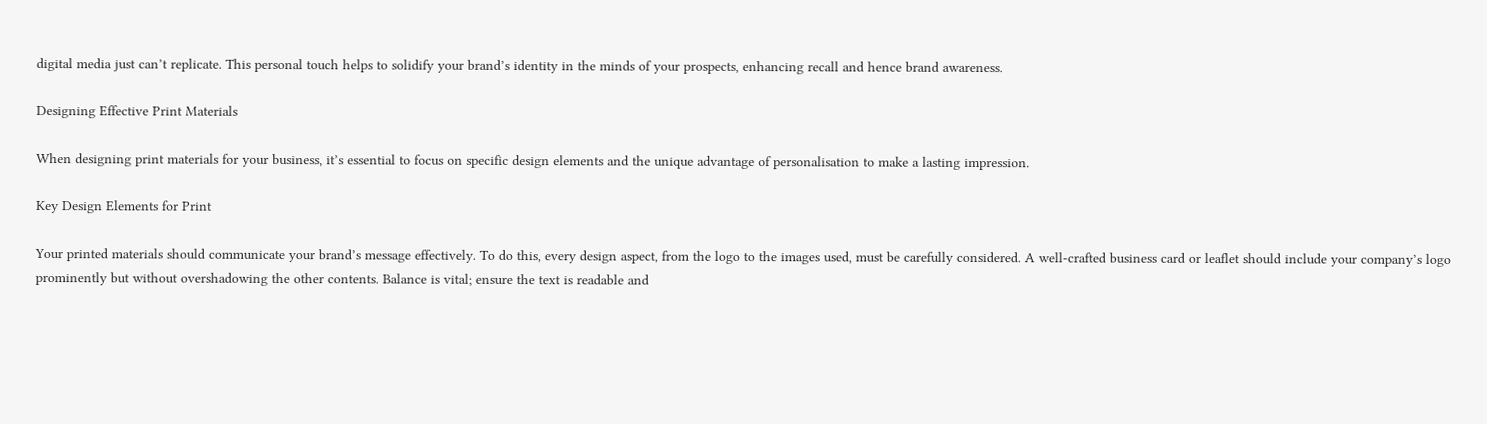digital media just can’t replicate. This personal touch helps to solidify your brand’s identity in the minds of your prospects, enhancing recall and hence brand awareness.

Designing Effective Print Materials

When designing print materials for your business, it’s essential to focus on specific design elements and the unique advantage of personalisation to make a lasting impression.

Key Design Elements for Print

Your printed materials should communicate your brand’s message effectively. To do this, every design aspect, from the logo to the images used, must be carefully considered. A well-crafted business card or leaflet should include your company’s logo prominently but without overshadowing the other contents. Balance is vital; ensure the text is readable and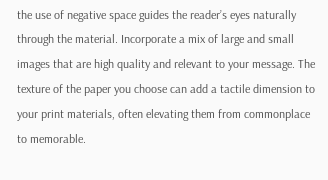the use of negative space guides the reader’s eyes naturally through the material. Incorporate a mix of large and small images that are high quality and relevant to your message. The texture of the paper you choose can add a tactile dimension to your print materials, often elevating them from commonplace to memorable.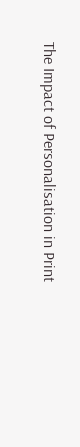The Impact of Personalisation in Print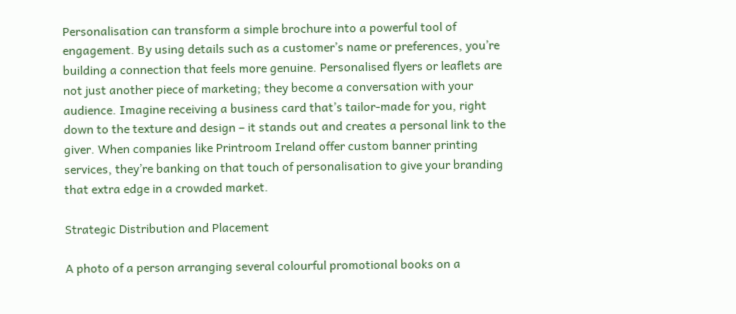Personalisation can transform a simple brochure into a powerful tool of engagement. By using details such as a customer’s name or preferences, you’re building a connection that feels more genuine. Personalised flyers or leaflets are not just another piece of marketing; they become a conversation with your audience. Imagine receiving a business card that’s tailor-made for you, right down to the texture and design – it stands out and creates a personal link to the giver. When companies like Printroom Ireland offer custom banner printing services, they’re banking on that touch of personalisation to give your branding that extra edge in a crowded market.

Strategic Distribution and Placement

A photo of a person arranging several colourful promotional books on a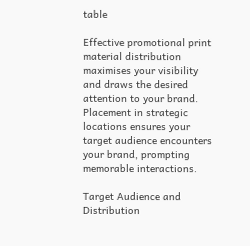table

Effective promotional print material distribution maximises your visibility and draws the desired attention to your brand. Placement in strategic locations ensures your target audience encounters your brand, prompting memorable interactions.

Target Audience and Distribution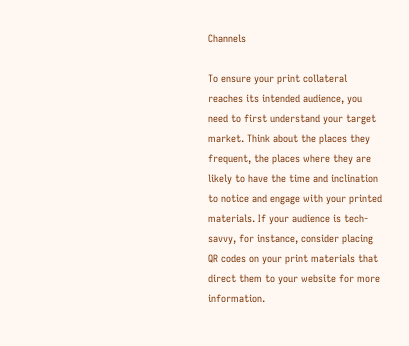Channels

To ensure your print collateral reaches its intended audience, you need to first understand your target market. Think about the places they frequent, the places where they are likely to have the time and inclination to notice and engage with your printed materials. If your audience is tech-savvy, for instance, consider placing QR codes on your print materials that direct them to your website for more information.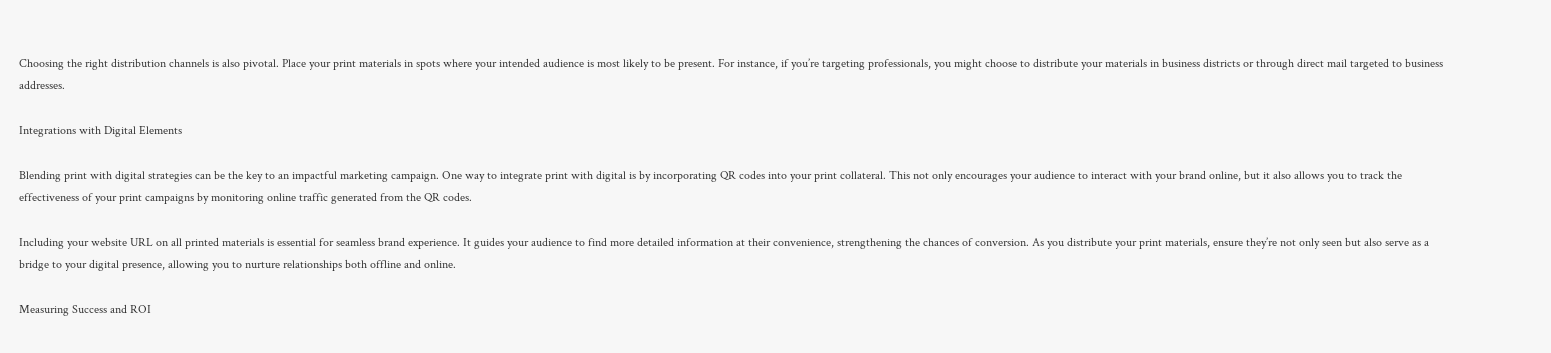Choosing the right distribution channels is also pivotal. Place your print materials in spots where your intended audience is most likely to be present. For instance, if you’re targeting professionals, you might choose to distribute your materials in business districts or through direct mail targeted to business addresses.

Integrations with Digital Elements

Blending print with digital strategies can be the key to an impactful marketing campaign. One way to integrate print with digital is by incorporating QR codes into your print collateral. This not only encourages your audience to interact with your brand online, but it also allows you to track the effectiveness of your print campaigns by monitoring online traffic generated from the QR codes.

Including your website URL on all printed materials is essential for seamless brand experience. It guides your audience to find more detailed information at their convenience, strengthening the chances of conversion. As you distribute your print materials, ensure they’re not only seen but also serve as a bridge to your digital presence, allowing you to nurture relationships both offline and online.

Measuring Success and ROI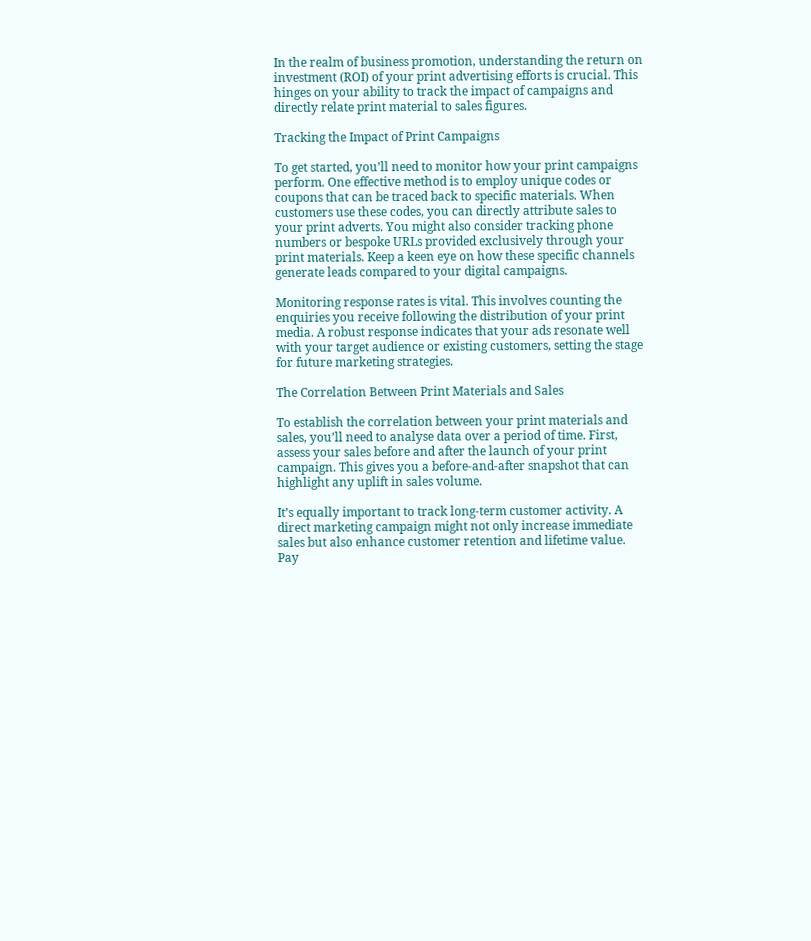In the realm of business promotion, understanding the return on investment (ROI) of your print advertising efforts is crucial. This hinges on your ability to track the impact of campaigns and directly relate print material to sales figures.

Tracking the Impact of Print Campaigns

To get started, you’ll need to monitor how your print campaigns perform. One effective method is to employ unique codes or coupons that can be traced back to specific materials. When customers use these codes, you can directly attribute sales to your print adverts. You might also consider tracking phone numbers or bespoke URLs provided exclusively through your print materials. Keep a keen eye on how these specific channels generate leads compared to your digital campaigns.

Monitoring response rates is vital. This involves counting the enquiries you receive following the distribution of your print media. A robust response indicates that your ads resonate well with your target audience or existing customers, setting the stage for future marketing strategies.

The Correlation Between Print Materials and Sales

To establish the correlation between your print materials and sales, you’ll need to analyse data over a period of time. First, assess your sales before and after the launch of your print campaign. This gives you a before-and-after snapshot that can highlight any uplift in sales volume.

It’s equally important to track long-term customer activity. A direct marketing campaign might not only increase immediate sales but also enhance customer retention and lifetime value. Pay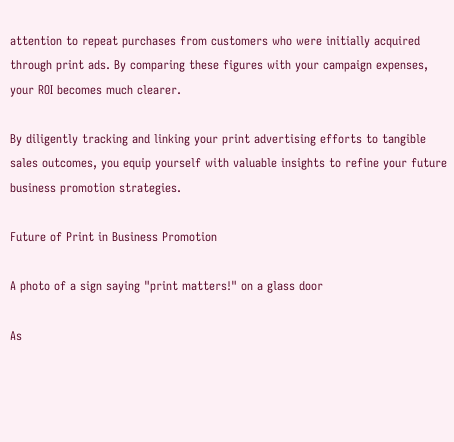attention to repeat purchases from customers who were initially acquired through print ads. By comparing these figures with your campaign expenses, your ROI becomes much clearer.

By diligently tracking and linking your print advertising efforts to tangible sales outcomes, you equip yourself with valuable insights to refine your future business promotion strategies.

Future of Print in Business Promotion

A photo of a sign saying "print matters!" on a glass door

As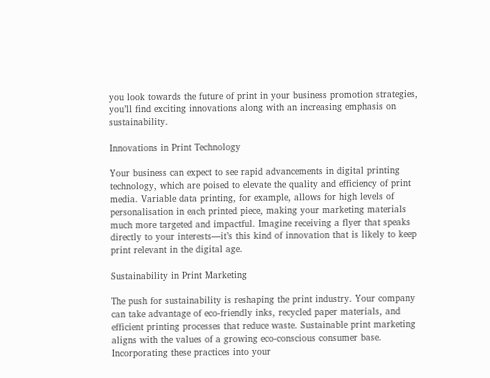you look towards the future of print in your business promotion strategies, you’ll find exciting innovations along with an increasing emphasis on sustainability.

Innovations in Print Technology

Your business can expect to see rapid advancements in digital printing technology, which are poised to elevate the quality and efficiency of print media. Variable data printing, for example, allows for high levels of personalisation in each printed piece, making your marketing materials much more targeted and impactful. Imagine receiving a flyer that speaks directly to your interests—it’s this kind of innovation that is likely to keep print relevant in the digital age.

Sustainability in Print Marketing

The push for sustainability is reshaping the print industry. Your company can take advantage of eco-friendly inks, recycled paper materials, and efficient printing processes that reduce waste. Sustainable print marketing aligns with the values of a growing eco-conscious consumer base. Incorporating these practices into your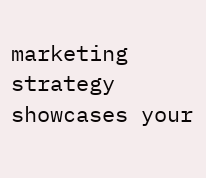marketing strategy showcases your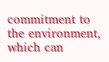commitment to the environment, which can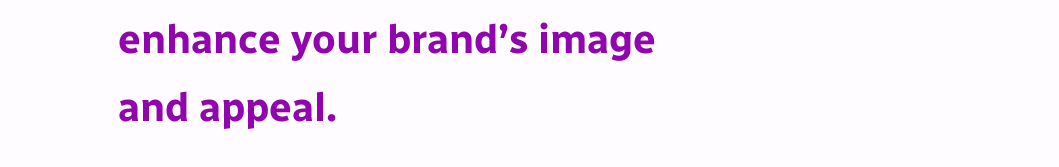enhance your brand’s image and appeal.